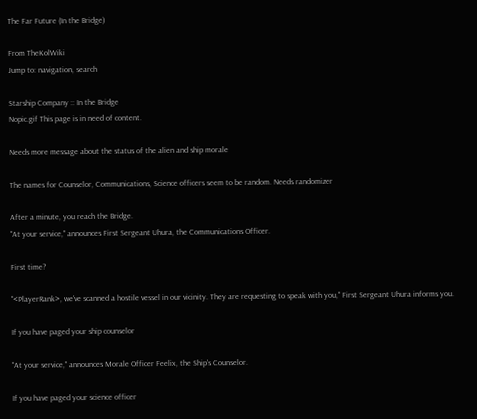The Far Future (In the Bridge)

From TheKolWiki
Jump to: navigation, search

Starship Company :: In the Bridge
Nopic.gif This page is in need of content.

Needs more message about the status of the alien and ship morale

The names for Counselor, Communications, Science officers seem to be random. Needs randomizer

After a minute, you reach the Bridge.
"At your service," announces First Sergeant Uhura, the Communications Officer.

First time?

"<PlayerRank>, we've scanned a hostile vessel in our vicinity. They are requesting to speak with you," First Sergeant Uhura informs you.

If you have paged your ship counselor

"At your service," announces Morale Officer Feelix, the Ship's Counselor.

If you have paged your science officer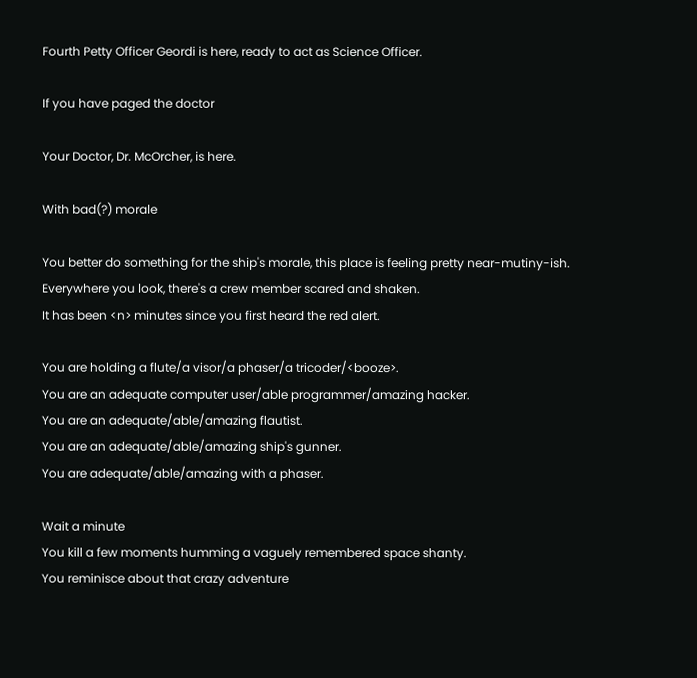Fourth Petty Officer Geordi is here, ready to act as Science Officer.

If you have paged the doctor

Your Doctor, Dr. McOrcher, is here.

With bad(?) morale

You better do something for the ship's morale, this place is feeling pretty near-mutiny-ish.
Everywhere you look, there's a crew member scared and shaken.
It has been <n> minutes since you first heard the red alert.

You are holding a flute/a visor/a phaser/a tricoder/<booze>.
You are an adequate computer user/able programmer/amazing hacker.
You are an adequate/able/amazing flautist.
You are an adequate/able/amazing ship's gunner.
You are adequate/able/amazing with a phaser.

Wait a minute
You kill a few moments humming a vaguely remembered space shanty.
You reminisce about that crazy adventure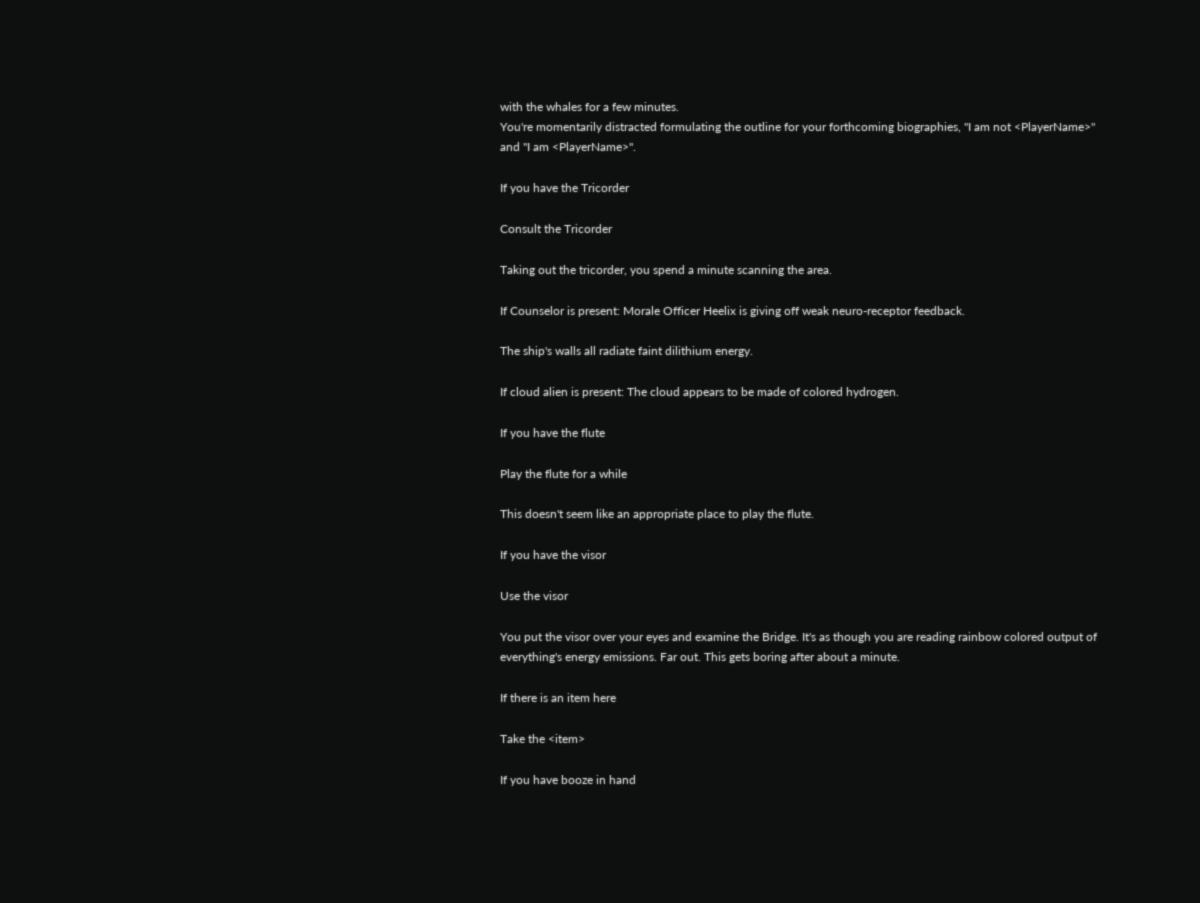with the whales for a few minutes.
You're momentarily distracted formulating the outline for your forthcoming biographies, "I am not <PlayerName>" and "I am <PlayerName>".

If you have the Tricorder

Consult the Tricorder

Taking out the tricorder, you spend a minute scanning the area.

If Counselor is present: Morale Officer Heelix is giving off weak neuro-receptor feedback.

The ship's walls all radiate faint dilithium energy.

If cloud alien is present: The cloud appears to be made of colored hydrogen.

If you have the flute

Play the flute for a while

This doesn't seem like an appropriate place to play the flute.

If you have the visor

Use the visor

You put the visor over your eyes and examine the Bridge. It's as though you are reading rainbow colored output of everything's energy emissions. Far out. This gets boring after about a minute.

If there is an item here

Take the <item>

If you have booze in hand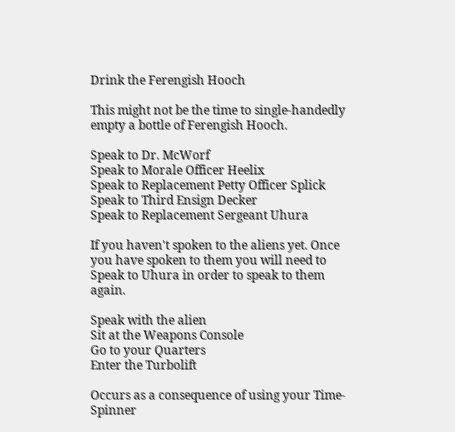Drink the Ferengish Hooch

This might not be the time to single-handedly empty a bottle of Ferengish Hooch.

Speak to Dr. McWorf
Speak to Morale Officer Heelix
Speak to Replacement Petty Officer Splick
Speak to Third Ensign Decker
Speak to Replacement Sergeant Uhura

If you haven't spoken to the aliens yet. Once you have spoken to them you will need to Speak to Uhura in order to speak to them again.

Speak with the alien
Sit at the Weapons Console
Go to your Quarters
Enter the Turbolift

Occurs as a consequence of using your Time-Spinner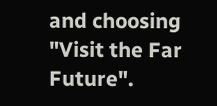and choosing "Visit the Far Future".